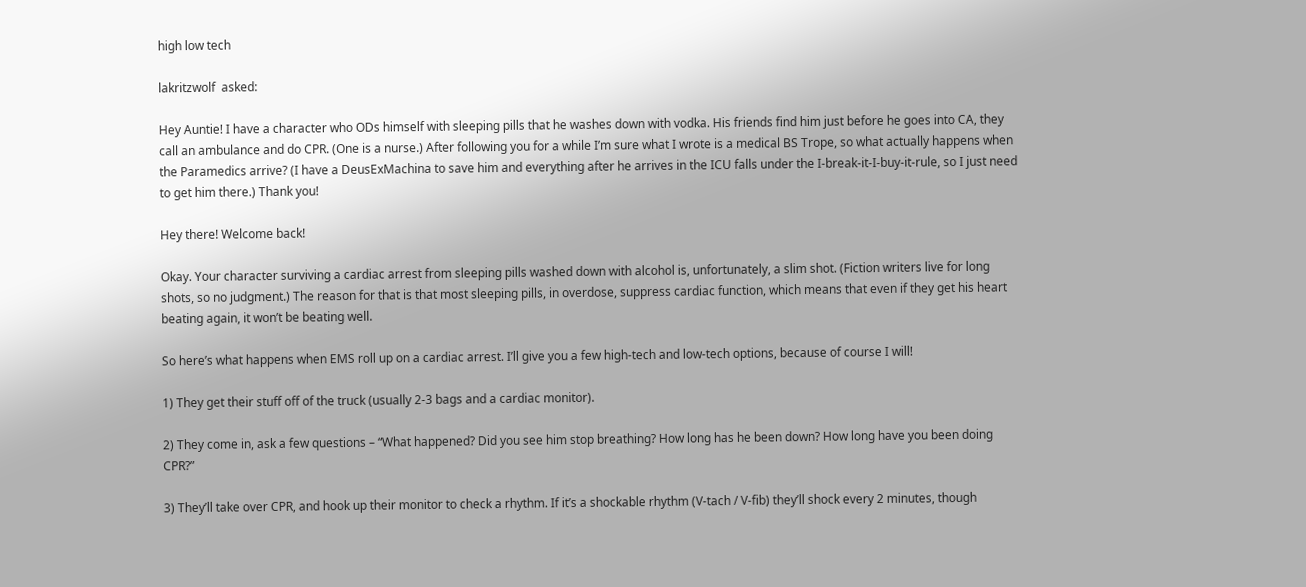high low tech

lakritzwolf  asked:

Hey Auntie! I have a character who ODs himself with sleeping pills that he washes down with vodka. His friends find him just before he goes into CA, they call an ambulance and do CPR. (One is a nurse.) After following you for a while I’m sure what I wrote is a medical BS Trope, so what actually happens when the Paramedics arrive? (I have a DeusExMachina to save him and everything after he arrives in the ICU falls under the I-break-it-I-buy-it-rule, so I just need to get him there.) Thank you!

Hey there! Welcome back!

Okay. Your character surviving a cardiac arrest from sleeping pills washed down with alcohol is, unfortunately, a slim shot. (Fiction writers live for long shots, so no judgment.) The reason for that is that most sleeping pills, in overdose, suppress cardiac function, which means that even if they get his heart beating again, it won’t be beating well.

So here’s what happens when EMS roll up on a cardiac arrest. I’ll give you a few high-tech and low-tech options, because of course I will!

1) They get their stuff off of the truck (usually 2-3 bags and a cardiac monitor).

2) They come in, ask a few questions – “What happened? Did you see him stop breathing? How long has he been down? How long have you been doing CPR?”

3) They’ll take over CPR, and hook up their monitor to check a rhythm. If it’s a shockable rhythm (V-tach / V-fib) they’ll shock every 2 minutes, though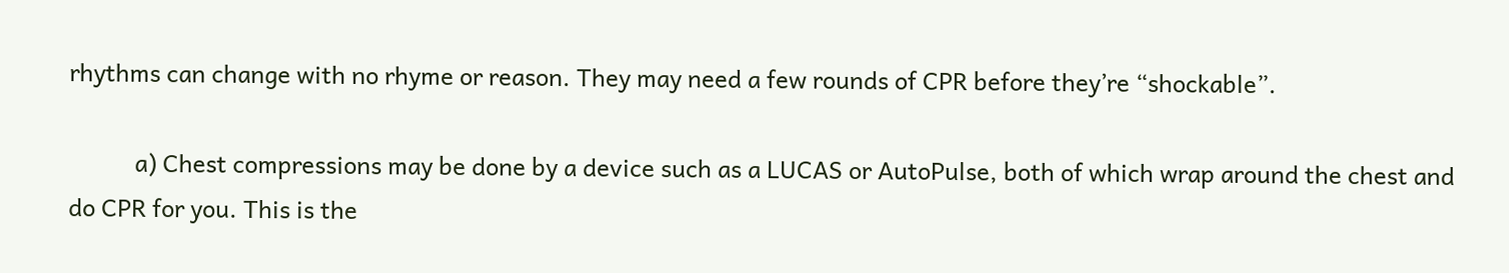rhythms can change with no rhyme or reason. They may need a few rounds of CPR before they’re “shockable”.

           a) Chest compressions may be done by a device such as a LUCAS or AutoPulse, both of which wrap around the chest and do CPR for you. This is the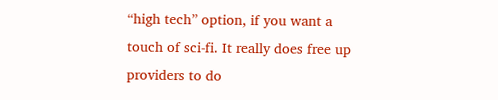“high tech” option, if you want a touch of sci-fi. It really does free up providers to do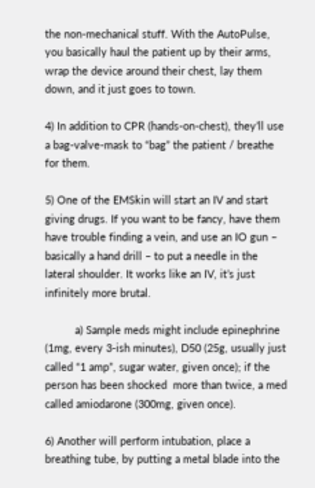the non-mechanical stuff. With the AutoPulse, you basically haul the patient up by their arms, wrap the device around their chest, lay them down, and it just goes to town.

4) In addition to CPR (hands-on-chest), they’ll use a bag-valve-mask to “bag” the patient / breathe for them.

5) One of the EMSkin will start an IV and start giving drugs. If you want to be fancy, have them have trouble finding a vein, and use an IO gun – basically a hand drill – to put a needle in the lateral shoulder. It works like an IV, it’s just infinitely more brutal.

          a) Sample meds might include epinephrine (1mg, every 3-ish minutes), D50 (25g, usually just called “1 amp”, sugar water, given once); if the person has been shocked  more than twice, a med called amiodarone (300mg, given once).

6) Another will perform intubation, place a breathing tube, by putting a metal blade into the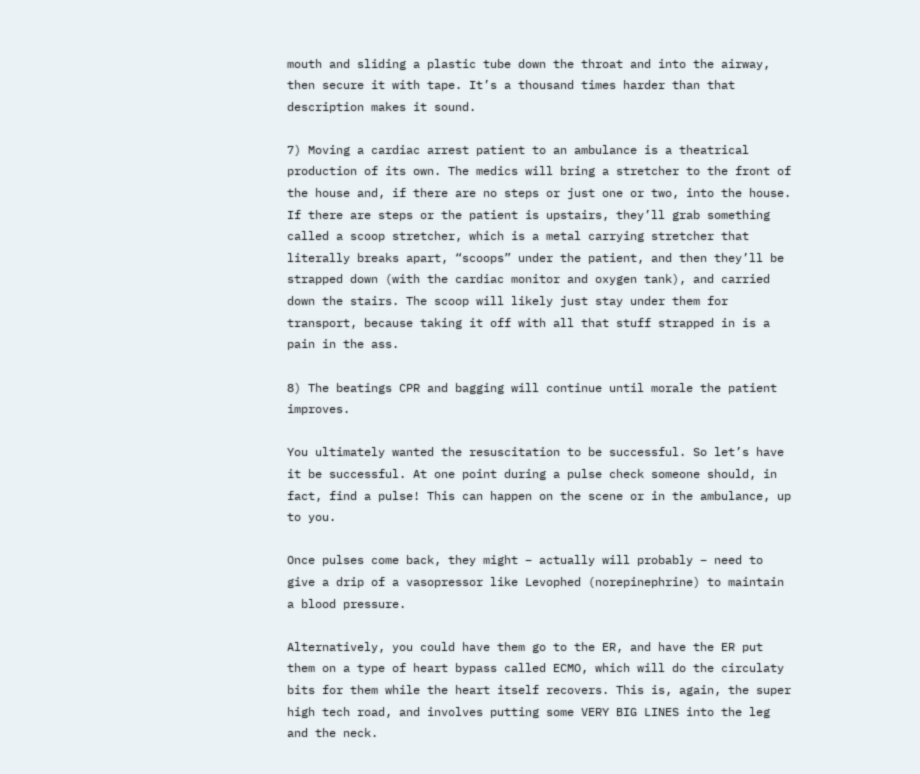mouth and sliding a plastic tube down the throat and into the airway, then secure it with tape. It’s a thousand times harder than that description makes it sound.

7) Moving a cardiac arrest patient to an ambulance is a theatrical production of its own. The medics will bring a stretcher to the front of the house and, if there are no steps or just one or two, into the house. If there are steps or the patient is upstairs, they’ll grab something called a scoop stretcher, which is a metal carrying stretcher that literally breaks apart, “scoops” under the patient, and then they’ll be strapped down (with the cardiac monitor and oxygen tank), and carried down the stairs. The scoop will likely just stay under them for transport, because taking it off with all that stuff strapped in is a pain in the ass.

8) The beatings CPR and bagging will continue until morale the patient improves.

You ultimately wanted the resuscitation to be successful. So let’s have it be successful. At one point during a pulse check someone should, in fact, find a pulse! This can happen on the scene or in the ambulance, up to you.

Once pulses come back, they might – actually will probably – need to give a drip of a vasopressor like Levophed (norepinephrine) to maintain a blood pressure.

Alternatively, you could have them go to the ER, and have the ER put them on a type of heart bypass called ECMO, which will do the circulaty bits for them while the heart itself recovers. This is, again, the super high tech road, and involves putting some VERY BIG LINES into the leg and the neck.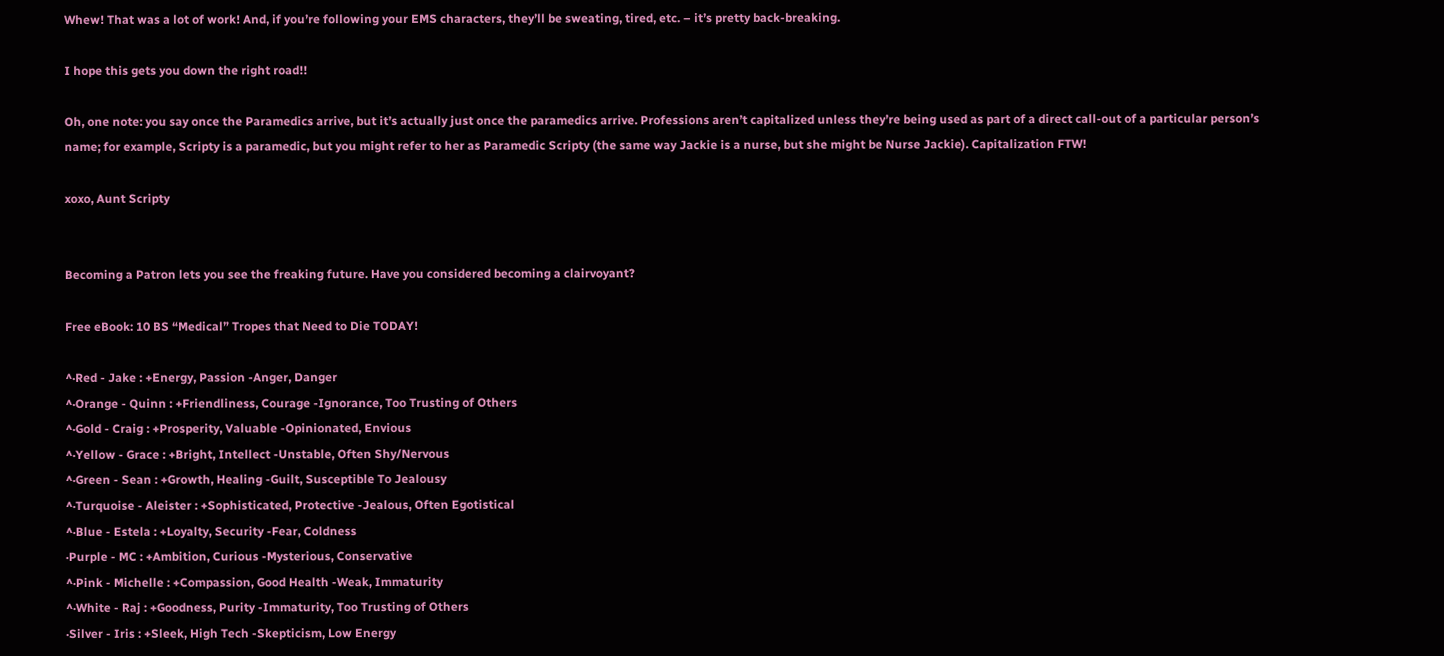Whew! That was a lot of work! And, if you’re following your EMS characters, they’ll be sweating, tired, etc. – it’s pretty back-breaking.

I hope this gets you down the right road!!

Oh, one note: you say once the Paramedics arrive, but it’s actually just once the paramedics arrive. Professions aren’t capitalized unless they’re being used as part of a direct call-out of a particular person’s name; for example, Scripty is a paramedic, but you might refer to her as Paramedic Scripty (the same way Jackie is a nurse, but she might be Nurse Jackie). Capitalization FTW!

xoxo, Aunt Scripty


Becoming a Patron lets you see the freaking future. Have you considered becoming a clairvoyant?

Free eBook: 10 BS “Medical” Tropes that Need to Die TODAY!

^·Red - Jake : +Energy, Passion -Anger, Danger
^·Orange - Quinn : +Friendliness, Courage -Ignorance, Too Trusting of Others
^·Gold - Craig : +Prosperity, Valuable -Opinionated, Envious
^·Yellow - Grace : +Bright, Intellect -Unstable, Often Shy/Nervous
^·Green - Sean : +Growth, Healing -Guilt, Susceptible To Jealousy
^·Turquoise - Aleister : +Sophisticated, Protective -Jealous, Often Egotistical
^·Blue - Estela : +Loyalty, Security -Fear, Coldness
·Purple - MC : +Ambition, Curious -Mysterious, Conservative
^·Pink - Michelle : +Compassion, Good Health -Weak, Immaturity
^·White - Raj : +Goodness, Purity -Immaturity, Too Trusting of Others
·Silver - Iris : +Sleek, High Tech -Skepticism, Low Energy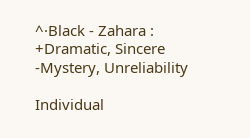^·Black - Zahara : +Dramatic, Sincere -Mystery, Unreliability

Individual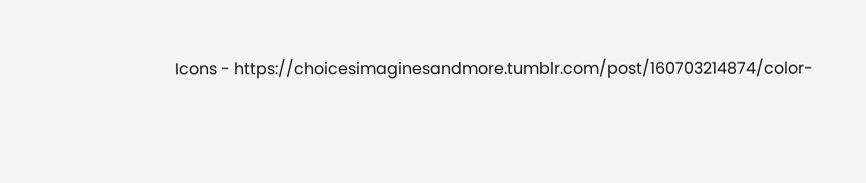Icons - https://choicesimaginesandmore.tumblr.com/post/160703214874/color-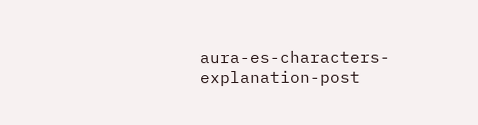aura-es-characters-explanation-post